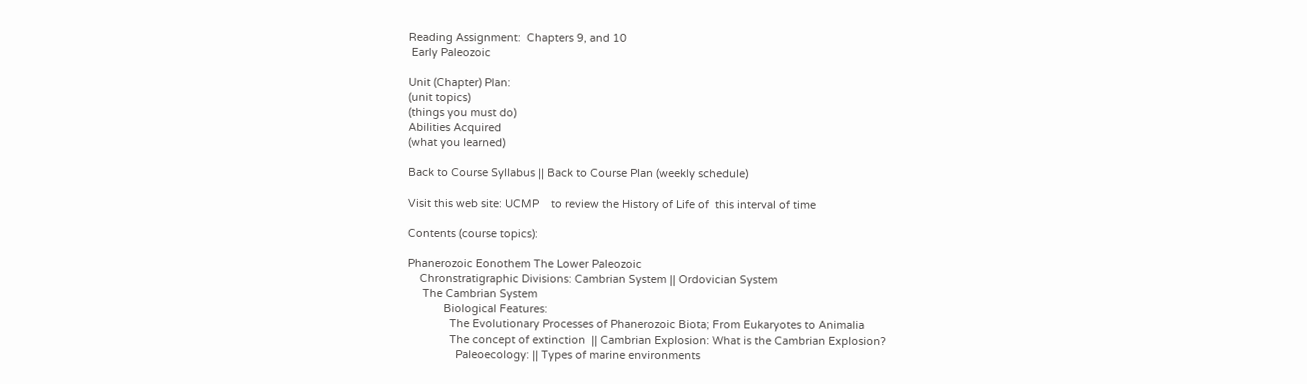Reading Assignment:  Chapters 9, and 10
 Early Paleozoic

Unit (Chapter) Plan:
(unit topics)
(things you must do)
Abilities Acquired
(what you learned)

Back to Course Syllabus || Back to Course Plan (weekly schedule)

Visit this web site: UCMP    to review the History of Life of  this interval of time

Contents (course topics):

Phanerozoic Eonothem The Lower Paleozoic
    Chronstratigraphic Divisions: Cambrian System || Ordovician System
     The Cambrian System
            Biological Features:
              The Evolutionary Processes of Phanerozoic Biota; From Eukaryotes to Animalia
              The concept of extinction  || Cambrian Explosion: What is the Cambrian Explosion?
                Paleoecology: || Types of marine environments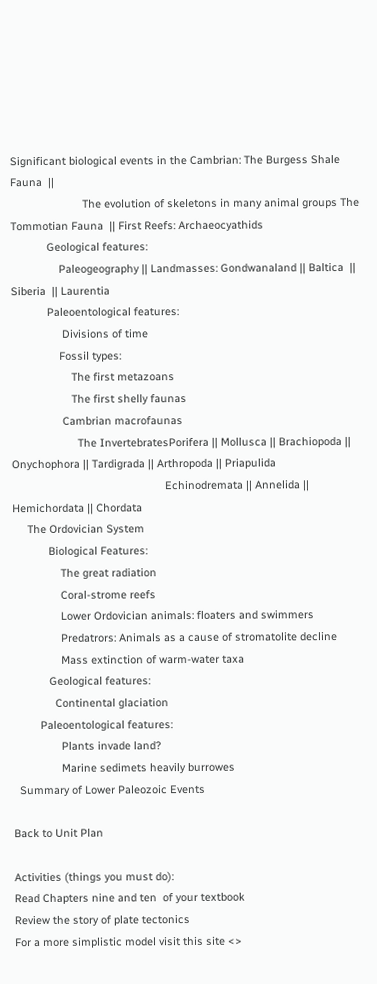Significant biological events in the Cambrian: The Burgess Shale Fauna  ||
                        The evolution of skeletons in many animal groups The Tommotian Fauna  || First Reefs: Archaeocyathids
            Geological features:
                Paleogeography || Landmasses: Gondwanaland || Baltica  || Siberia  || Laurentia
            Paleoentological features:
                 Divisions of time
                Fossil types:
                    The first metazoans
                    The first shelly faunas
                 Cambrian macrofaunas
                      The InvertebratesPorifera || Mollusca || Brachiopoda || Onychophora || Tardigrada || Arthropoda || Priapulida
                                                   Echinodremata || Annelida || Hemichordata || Chordata
     The Ordovician System
            Biological Features:
                The great radiation
                Coral-strome reefs
                Lower Ordovician animals: floaters and swimmers
                Predatrors: Animals as a cause of stromatolite decline
                Mass extinction of warm-water taxa
            Geological features:
              Continental glaciation
         Paleoentological features:
                Plants invade land?
                Marine sedimets heavily burrowes
  Summary of Lower Paleozoic Events

Back to Unit Plan

Activities (things you must do):
Read Chapters nine and ten  of your textbook
Review the story of plate tectonics
For a more simplistic model visit this site <>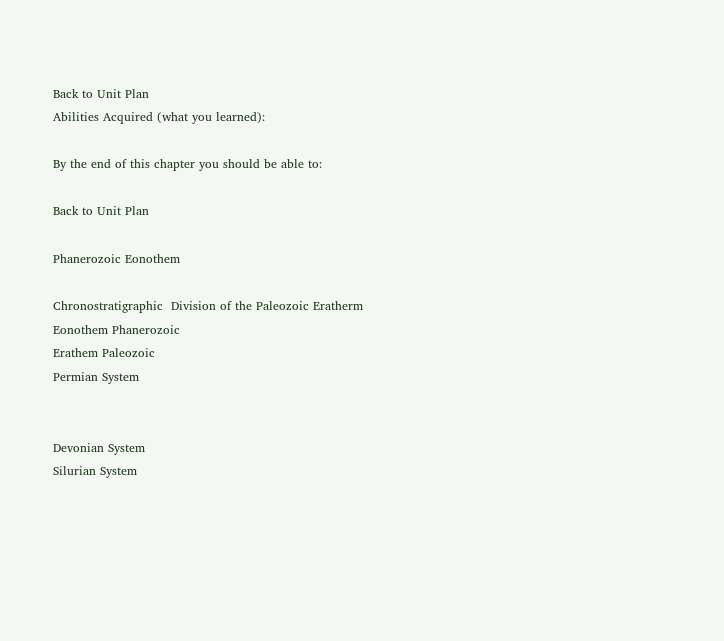Back to Unit Plan
Abilities Acquired (what you learned):

By the end of this chapter you should be able to:

Back to Unit Plan

Phanerozoic Eonothem

Chronostratigraphic  Division of the Paleozoic Eratherm
Eonothem Phanerozoic
Erathem Paleozoic
Permian System


Devonian System
Silurian System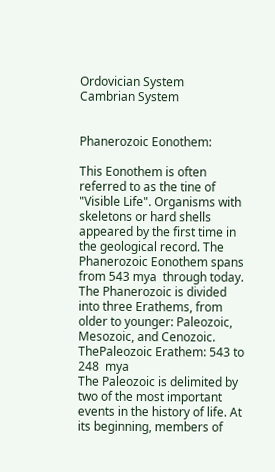Ordovician System
Cambrian System


Phanerozoic Eonothem:

This Eonothem is often referred to as the tine of "Visible Life". Organisms with skeletons or hard shells appeared by the first time in the geological record. The Phanerozoic Eonothem spans from 543 mya  through today. The Phanerozoic is divided into three Erathems, from older to younger: Paleozoic, Mesozoic, and Cenozoic.
ThePaleozoic Erathem: 543 to 248  mya
The Paleozoic is delimited by two of the most important events in the history of life. At its beginning, members of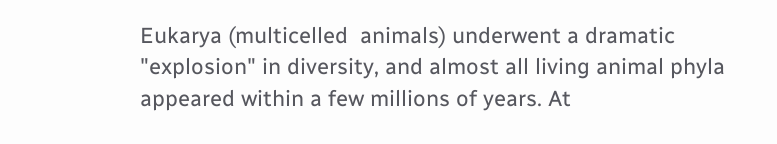Eukarya (multicelled  animals) underwent a dramatic "explosion" in diversity, and almost all living animal phyla appeared within a few millions of years. At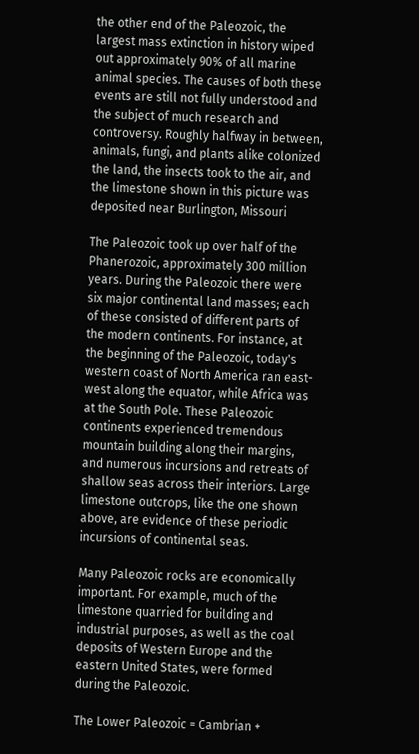the other end of the Paleozoic, the largest mass extinction in history wiped out approximately 90% of all marine animal species. The causes of both these events are still not fully understood and the subject of much research and controversy. Roughly halfway in between, animals, fungi, and plants alike colonized the land, the insects took to the air, and the limestone shown in this picture was deposited near Burlington, Missouri

The Paleozoic took up over half of the Phanerozoic, approximately 300 million years. During the Paleozoic there were six major continental land masses; each of these consisted of different parts of the modern continents. For instance, at the beginning of the Paleozoic, today's western coast of North America ran east-west along the equator, while Africa was at the South Pole. These Paleozoic continents experienced tremendous mountain building along their margins, and numerous incursions and retreats of shallow seas across their interiors. Large limestone outcrops, like the one shown above, are evidence of these periodic incursions of continental seas.

Many Paleozoic rocks are economically important. For example, much of the limestone quarried for building and industrial purposes, as well as the coal deposits of Western Europe and the eastern United States, were formed during the Paleozoic.

The Lower Paleozoic = Cambrian +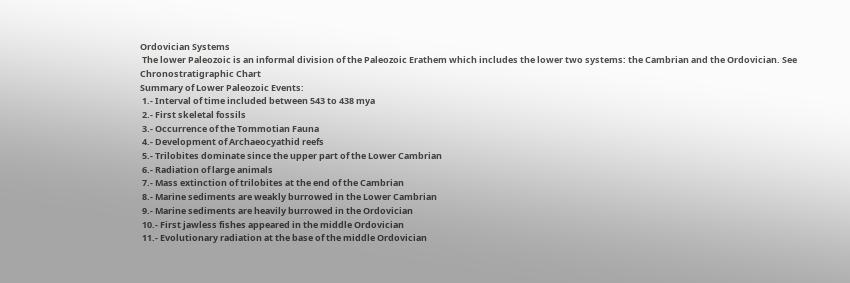Ordovician Systems
 The lower Paleozoic is an informal division of the Paleozoic Erathem which includes the lower two systems: the Cambrian and the Ordovician. See Chronostratigraphic Chart
Summary of Lower Paleozoic Events:
 1.- Interval of time included between 543 to 438 mya
 2.- First skeletal fossils
 3.- Occurrence of the Tommotian Fauna
 4.- Development of Archaeocyathid reefs
 5.- Trilobites dominate since the upper part of the Lower Cambrian
 6.- Radiation of large animals
 7.- Mass extinction of trilobites at the end of the Cambrian
 8.- Marine sediments are weakly burrowed in the Lower Cambrian
 9.- Marine sediments are heavily burrowed in the Ordovician
 10.- First jawless fishes appeared in the middle Ordovician
 11.- Evolutionary radiation at the base of the middle Ordovician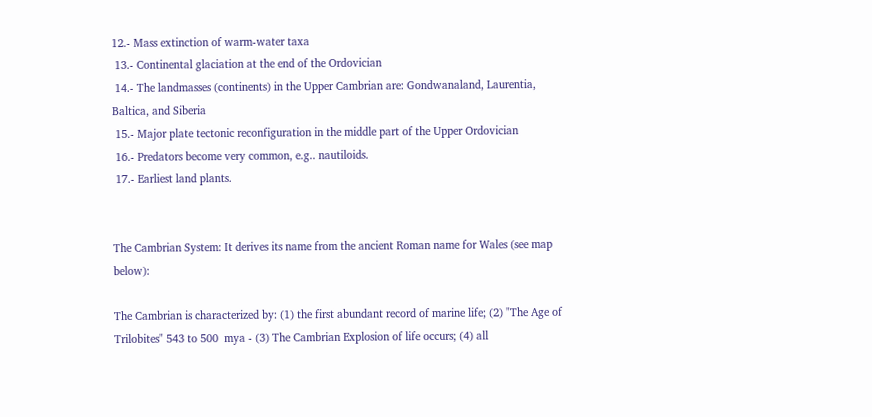12.- Mass extinction of warm-water taxa
 13.- Continental glaciation at the end of the Ordovician
 14.- The landmasses (continents) in the Upper Cambrian are: Gondwanaland, Laurentia, Baltica, and Siberia
 15.- Major plate tectonic reconfiguration in the middle part of the Upper Ordovician
 16.- Predators become very common, e.g.. nautiloids.
 17.- Earliest land plants.


The Cambrian System: It derives its name from the ancient Roman name for Wales (see map below):

The Cambrian is characterized by: (1) the first abundant record of marine life; (2) "The Age of Trilobites" 543 to 500  mya - (3) The Cambrian Explosion of life occurs; (4) all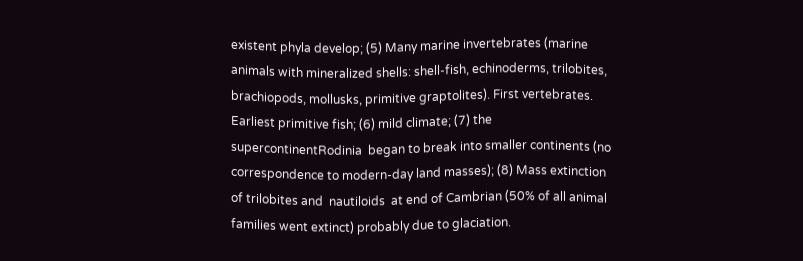existent phyla develop; (5) Many marine invertebrates (marine animals with mineralized shells: shell-fish, echinoderms, trilobites, brachiopods, mollusks, primitive graptolites). First vertebrates. Earliest primitive fish; (6) mild climate; (7) the  supercontinentRodinia  began to break into smaller continents (no correspondence to modern-day land masses); (8) Mass extinction of trilobites and  nautiloids  at end of Cambrian (50% of all animal families went extinct) probably due to glaciation.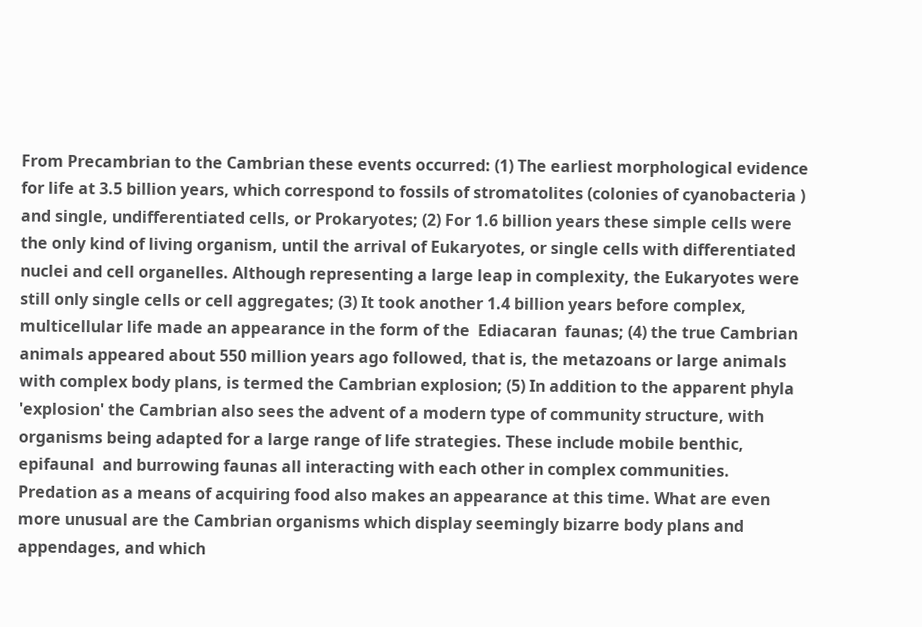From Precambrian to the Cambrian these events occurred: (1) The earliest morphological evidence for life at 3.5 billion years, which correspond to fossils of stromatolites (colonies of cyanobacteria ) and single, undifferentiated cells, or Prokaryotes; (2) For 1.6 billion years these simple cells were the only kind of living organism, until the arrival of Eukaryotes, or single cells with differentiated nuclei and cell organelles. Although representing a large leap in complexity, the Eukaryotes were still only single cells or cell aggregates; (3) It took another 1.4 billion years before complex,  multicellular life made an appearance in the form of the  Ediacaran  faunas; (4) the true Cambrian animals appeared about 550 million years ago followed, that is, the metazoans or large animals with complex body plans, is termed the Cambrian explosion; (5) In addition to the apparent phyla 'explosion' the Cambrian also sees the advent of a modern type of community structure, with organisms being adapted for a large range of life strategies. These include mobile benthic,  epifaunal  and burrowing faunas all interacting with each other in complex communities. Predation as a means of acquiring food also makes an appearance at this time. What are even more unusual are the Cambrian organisms which display seemingly bizarre body plans and appendages, and which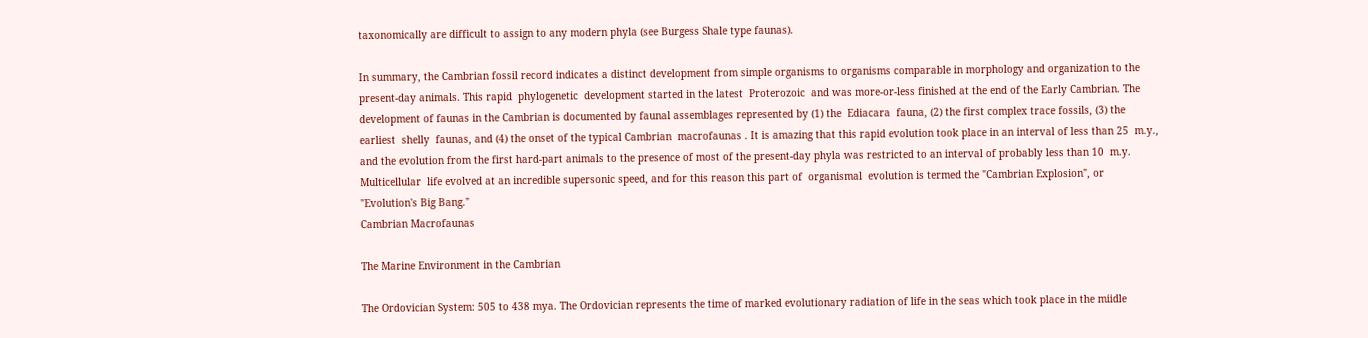taxonomically are difficult to assign to any modern phyla (see Burgess Shale type faunas).

In summary, the Cambrian fossil record indicates a distinct development from simple organisms to organisms comparable in morphology and organization to the present-day animals. This rapid  phylogenetic  development started in the latest  Proterozoic  and was more-or-less finished at the end of the Early Cambrian. The development of faunas in the Cambrian is documented by faunal assemblages represented by (1) the  Ediacara  fauna, (2) the first complex trace fossils, (3) the earliest  shelly  faunas, and (4) the onset of the typical Cambrian  macrofaunas . It is amazing that this rapid evolution took place in an interval of less than 25  m.y., and the evolution from the first hard-part animals to the presence of most of the present-day phyla was restricted to an interval of probably less than 10  m.y. Multicellular  life evolved at an incredible supersonic speed, and for this reason this part of  organismal  evolution is termed the "Cambrian Explosion", or "Evolution's Big Bang."
Cambrian Macrofaunas

The Marine Environment in the Cambrian

The Ordovician System: 505 to 438 mya. The Ordovician represents the time of marked evolutionary radiation of life in the seas which took place in the miidle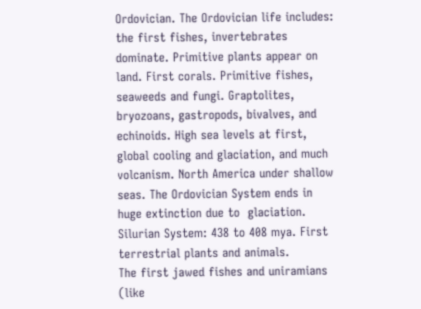Ordovician. The Ordovician life includes: the first fishes, invertebrates dominate. Primitive plants appear on land. First corals. Primitive fishes, seaweeds and fungi. Graptolites, bryozoans, gastropods, bivalves, and echinoids. High sea levels at first, global cooling and glaciation, and much volcanism. North America under shallow  seas. The Ordovician System ends in huge extinction due to  glaciation. Silurian System: 438 to 408 mya. First terrestrial plants and animals.
The first jawed fishes and uniramians (like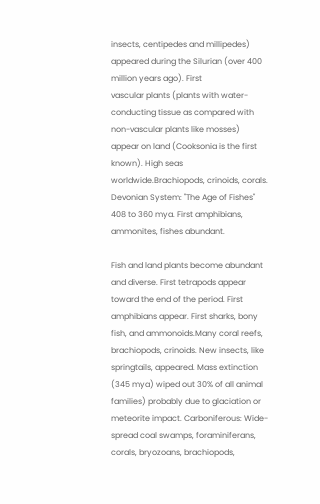insects, centipedes and millipedes) appeared during the Silurian (over 400 million years ago). First
vascular plants (plants with water-conducting tissue as compared with non-vascular plants like mosses) appear on land (Cooksonia is the first
known). High seas worldwide.Brachiopods, crinoids, corals. Devonian System: "The Age of Fishes" 408 to 360 mya. First amphibians, ammonites, fishes abundant.

Fish and land plants become abundant and diverse. First tetrapods appear toward the end of the period. First amphibians appear. First sharks, bony fish, and ammonoids.Many coral reefs, brachiopods, crinoids. New insects, like springtails, appeared. Mass extinction (345 mya) wiped out 30% of all animal families) probably due to glaciation or meteorite impact. Carboniferous: Wide-spread coal swamps, foraminiferans, corals, bryozoans, brachiopods,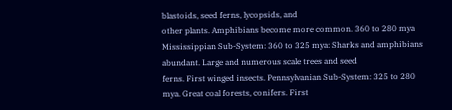blastoids, seed ferns, lycopsids, and
other plants. Amphibians become more common. 360 to 280 mya Mississippian Sub-System: 360 to 325 mya: Sharks and amphibians abundant. Large and numerous scale trees and seed
ferns. First winged insects. Pennsylvanian Sub-System: 325 to 280 mya. Great coal forests, conifers. First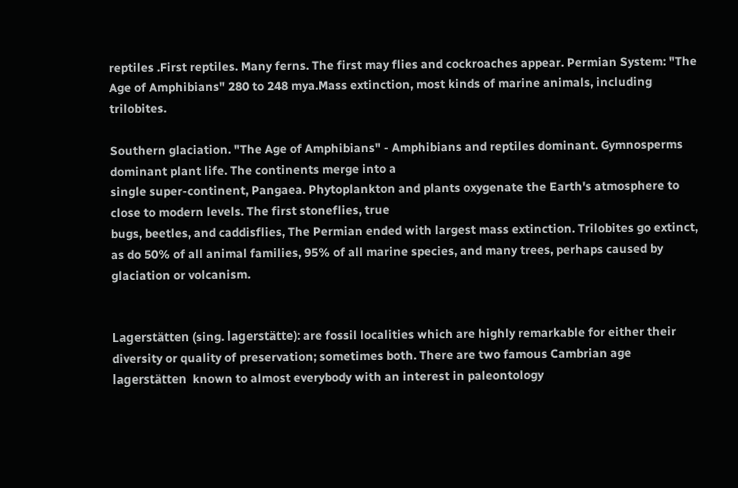reptiles .First reptiles. Many ferns. The first may flies and cockroaches appear. Permian System: "The Age of Amphibians" 280 to 248 mya.Mass extinction, most kinds of marine animals, including trilobites.

Southern glaciation. "The Age of Amphibians" - Amphibians and reptiles dominant. Gymnosperms dominant plant life. The continents merge into a
single super-continent, Pangaea. Phytoplankton and plants oxygenate the Earth's atmosphere to close to modern levels. The first stoneflies, true
bugs, beetles, and caddisflies, The Permian ended with largest mass extinction. Trilobites go extinct, as do 50% of all animal families, 95% of all marine species, and many trees, perhaps caused by glaciation or volcanism.


Lagerstätten (sing. lagerstätte): are fossil localities which are highly remarkable for either their diversity or quality of preservation; sometimes both. There are two famous Cambrian age  lagerstätten  known to almost everybody with an interest in paleontology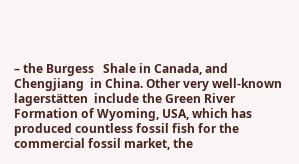– the Burgess   Shale in Canada, and  Chengjiang  in China. Other very well-known  lagerstätten  include the Green River Formation of Wyoming, USA, which has produced countless fossil fish for the commercial fossil market, the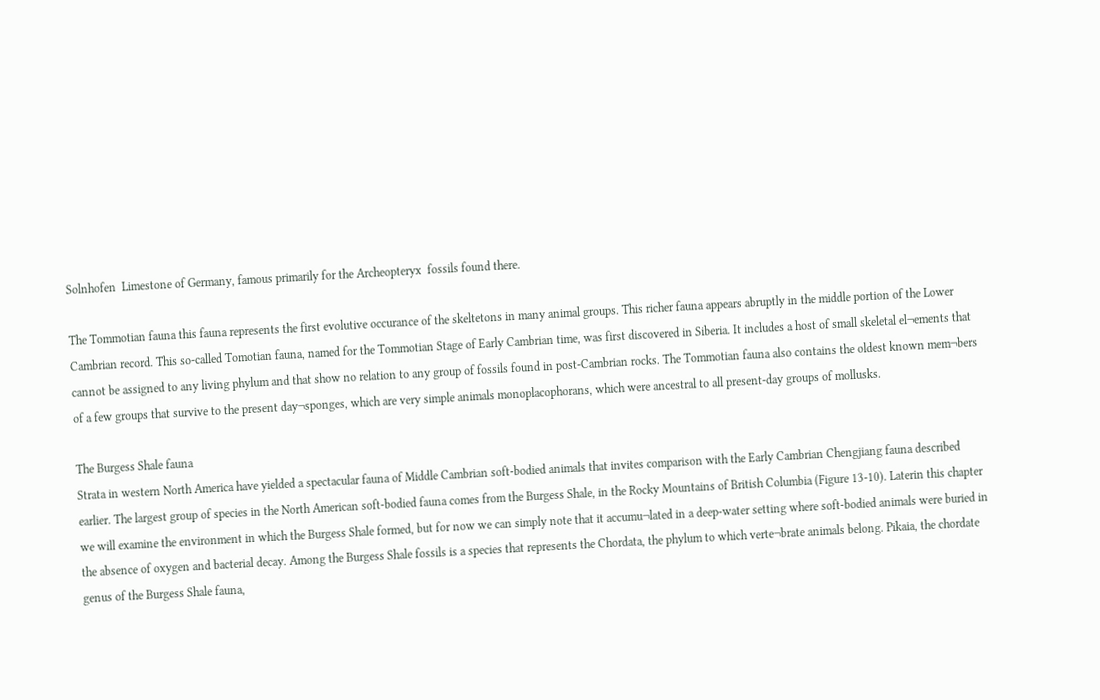Solnhofen  Limestone of Germany, famous primarily for the Archeopteryx  fossils found there.

The Tommotian fauna this fauna represents the first evolutive occurance of the skeltetons in many animal groups. This richer fauna appears abruptly in the middle portion of the Lower Cambrian record. This so-called Tomotian fauna, named for the Tommotian Stage of Early Cambrian time, was first discovered in Siberia. It includes a host of small skeletal el¬ements that cannot be assigned to any living phylum and that show no relation to any group of fossils found in post-Cambrian rocks. The Tommotian fauna also contains the oldest known mem¬bers of a few groups that survive to the present day¬sponges, which are very simple animals monoplacophorans, which were ancestral to all present-day groups of mollusks.

The Burgess Shale fauna
Strata in western North America have yielded a spectacular fauna of Middle Cambrian soft-bodied animals that invites comparison with the Early Cambrian Chengjiang fauna described earlier. The largest group of species in the North American soft-bodied fauna comes from the Burgess Shale, in the Rocky Mountains of British Columbia (Figure 13-10). Laterin this chapter we will examine the environment in which the Burgess Shale formed, but for now we can simply note that it accumu¬lated in a deep-water setting where soft-bodied animals were buried in the absence of oxygen and bacterial decay. Among the Burgess Shale fossils is a species that represents the Chordata, the phylum to which verte¬brate animals belong. Pikaia, the chordate genus of the Burgess Shale fauna,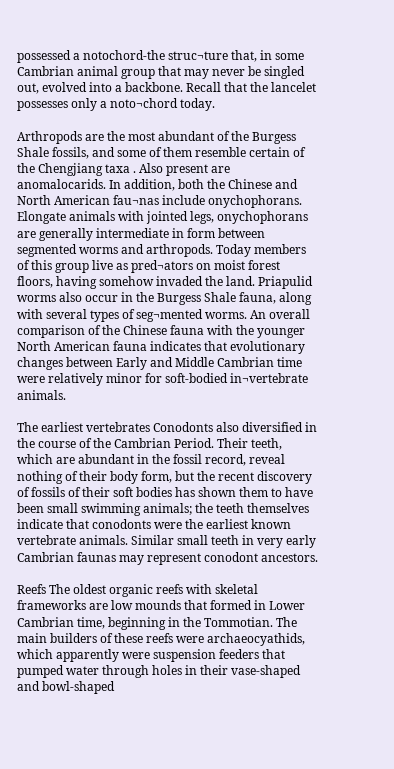possessed a notochord-the struc¬ture that, in some Cambrian animal group that may never be singled out, evolved into a backbone. Recall that the lancelet possesses only a noto¬chord today.

Arthropods are the most abundant of the Burgess Shale fossils, and some of them resemble certain of the Chengjiang taxa . Also present are anomalocarids. In addition, both the Chinese and North American fau¬nas include onychophorans. Elongate animals with jointed legs, onychophorans are generally intermediate in form between segmented worms and arthropods. Today members of this group live as pred¬ators on moist forest floors, having somehow invaded the land. Priapulid worms also occur in the Burgess Shale fauna, along with several types of seg¬mented worms. An overall comparison of the Chinese fauna with the younger North American fauna indicates that evolutionary changes between Early and Middle Cambrian time were relatively minor for soft-bodied in¬vertebrate animals.

The earliest vertebrates Conodonts also diversified in the course of the Cambrian Period. Their teeth, which are abundant in the fossil record, reveal nothing of their body form, but the recent discovery of fossils of their soft bodies has shown them to have been small swimming animals; the teeth themselves indicate that conodonts were the earliest known vertebrate animals. Similar small teeth in very early Cambrian faunas may represent conodont ancestors.

Reefs The oldest organic reefs with skeletal frameworks are low mounds that formed in Lower Cambrian time, beginning in the Tommotian. The main builders of these reefs were archaeocyathids, which apparently were suspension feeders that pumped water through holes in their vase-shaped and bowl-shaped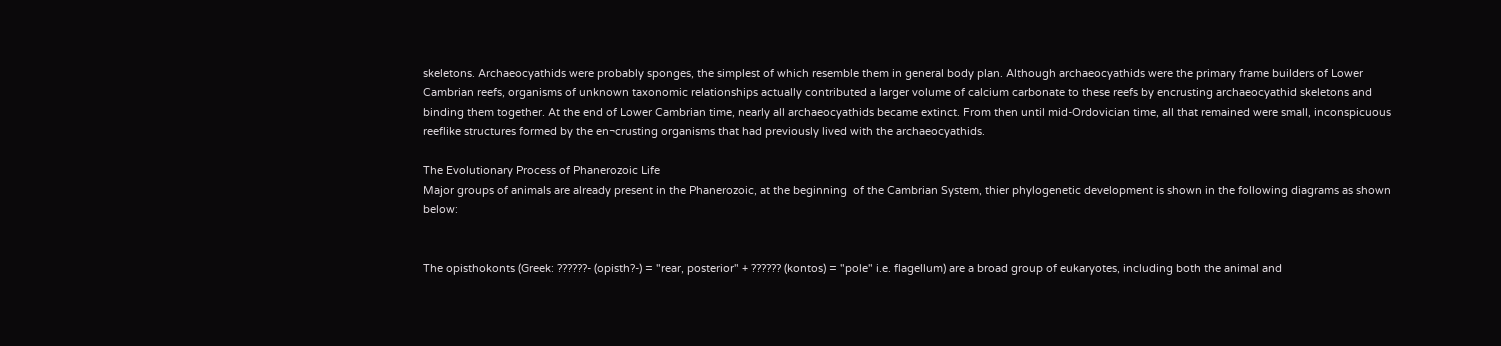skeletons. Archaeocyathids were probably sponges, the simplest of which resemble them in general body plan. Although archaeocyathids were the primary frame builders of Lower Cambrian reefs, organisms of unknown taxonomic relationships actually contributed a larger volume of calcium carbonate to these reefs by encrusting archaeocyathid skeletons and binding them together. At the end of Lower Cambrian time, nearly all archaeocyathids became extinct. From then until mid-Ordovician time, all that remained were small, inconspicuous reeflike structures formed by the en¬crusting organisms that had previously lived with the archaeocyathids.

The Evolutionary Process of Phanerozoic Life
Major groups of animals are already present in the Phanerozoic, at the beginning  of the Cambrian System, thier phylogenetic development is shown in the following diagrams as shown below:


The opisthokonts (Greek: ??????- (opisth?-) = "rear, posterior" + ?????? (kontos) = "pole" i.e. flagellum) are a broad group of eukaryotes, including both the animal and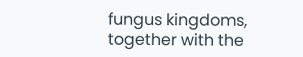fungus kingdoms, together with the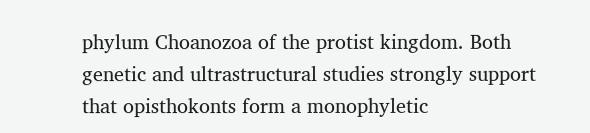phylum Choanozoa of the protist kingdom. Both genetic and ultrastructural studies strongly support that opisthokonts form a monophyletic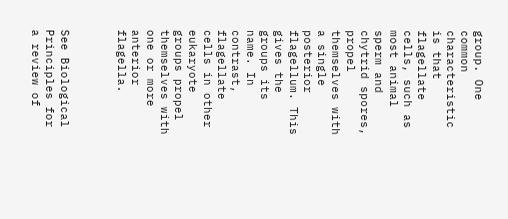group. One common characteristic is that flagellate cells, such as most animal sperm and chytrid spores, propel themselves with a single posterior flagellum. This gives the groups its name. In contrast, flagellate cells in other eukaryote groups propel themselves with one or more anterior flagella.



See Biological Principles for a review of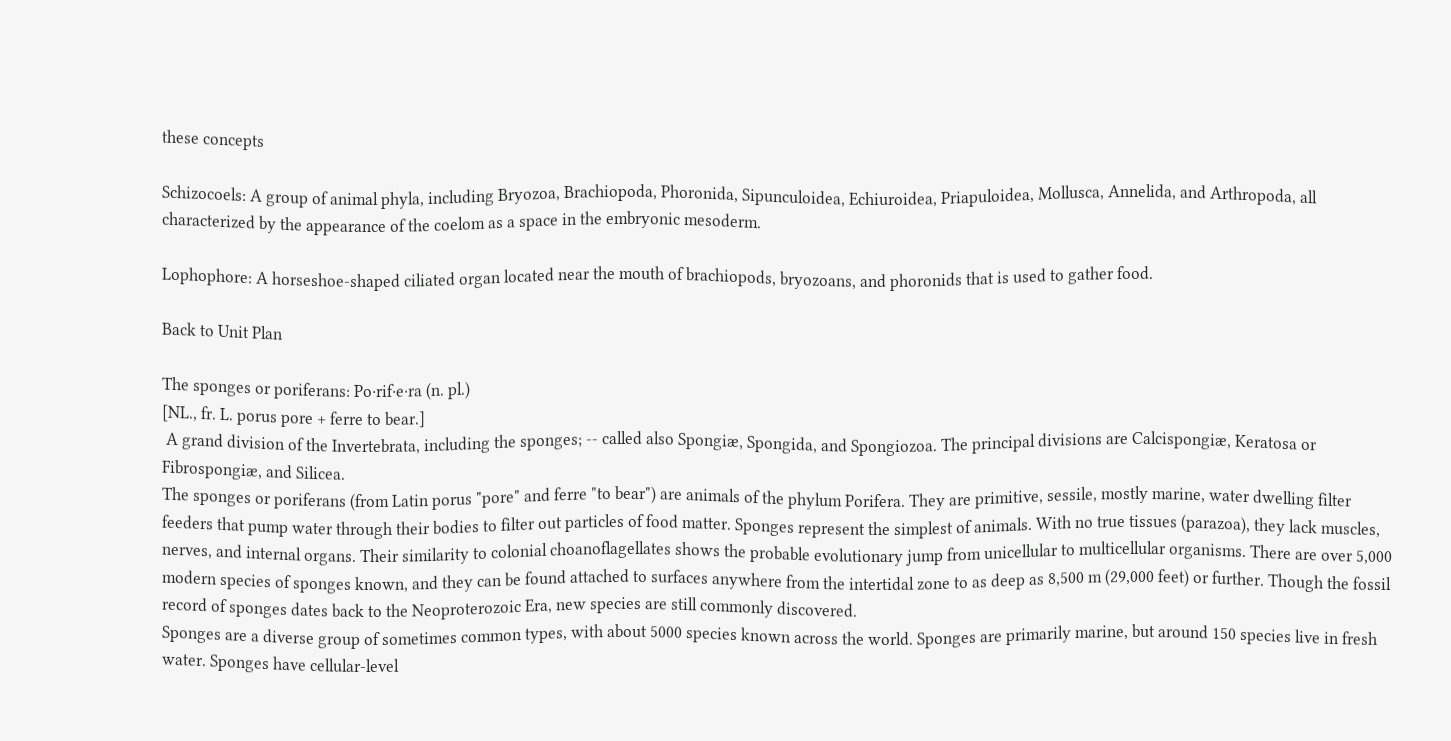these concepts

Schizocoels: A group of animal phyla, including Bryozoa, Brachiopoda, Phoronida, Sipunculoidea, Echiuroidea, Priapuloidea, Mollusca, Annelida, and Arthropoda, all characterized by the appearance of the coelom as a space in the embryonic mesoderm.

Lophophore: A horseshoe-shaped ciliated organ located near the mouth of brachiopods, bryozoans, and phoronids that is used to gather food.

Back to Unit Plan

The sponges or poriferans: Po·rif·e·ra (n. pl.)
[NL., fr. L. porus pore + ferre to bear.]
 A grand division of the Invertebrata, including the sponges; -- called also Spongiæ, Spongida, and Spongiozoa. The principal divisions are Calcispongiæ, Keratosa or Fibrospongiæ, and Silicea.
The sponges or poriferans (from Latin porus "pore" and ferre "to bear") are animals of the phylum Porifera. They are primitive, sessile, mostly marine, water dwelling filter feeders that pump water through their bodies to filter out particles of food matter. Sponges represent the simplest of animals. With no true tissues (parazoa), they lack muscles, nerves, and internal organs. Their similarity to colonial choanoflagellates shows the probable evolutionary jump from unicellular to multicellular organisms. There are over 5,000 modern species of sponges known, and they can be found attached to surfaces anywhere from the intertidal zone to as deep as 8,500 m (29,000 feet) or further. Though the fossil record of sponges dates back to the Neoproterozoic Era, new species are still commonly discovered.
Sponges are a diverse group of sometimes common types, with about 5000 species known across the world. Sponges are primarily marine, but around 150 species live in fresh water. Sponges have cellular-level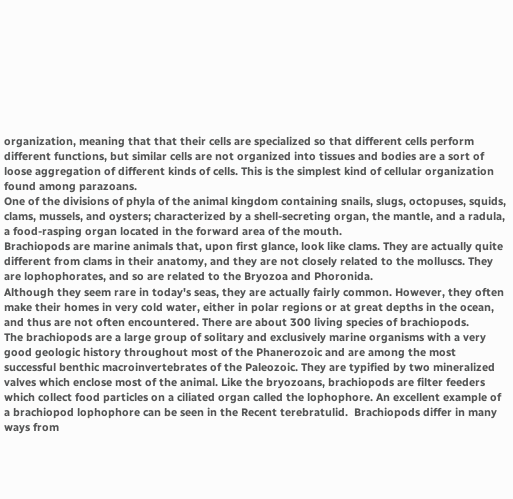organization, meaning that that their cells are specialized so that different cells perform different functions, but similar cells are not organized into tissues and bodies are a sort of loose aggregation of different kinds of cells. This is the simplest kind of cellular organization found among parazoans.
One of the divisions of phyla of the animal kingdom containing snails, slugs, octopuses, squids, clams, mussels, and oysters; characterized by a shell-secreting organ, the mantle, and a radula, a food-rasping organ located in the forward area of the mouth.
Brachiopods are marine animals that, upon first glance, look like clams. They are actually quite different from clams in their anatomy, and they are not closely related to the molluscs. They are lophophorates, and so are related to the Bryozoa and Phoronida.
Although they seem rare in today's seas, they are actually fairly common. However, they often make their homes in very cold water, either in polar regions or at great depths in the ocean, and thus are not often encountered. There are about 300 living species of brachiopods.
The brachiopods are a large group of solitary and exclusively marine organisms with a very good geologic history throughout most of the Phanerozoic and are among the most successful benthic macroinvertebrates of the Paleozoic. They are typified by two mineralized valves which enclose most of the animal. Like the bryozoans, brachiopods are filter feeders which collect food particles on a ciliated organ called the lophophore. An excellent example of a brachiopod lophophore can be seen in the Recent terebratulid.  Brachiopods differ in many ways from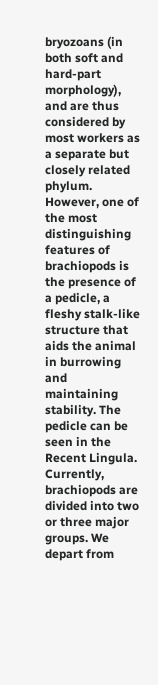bryozoans (in both soft and hard-part morphology), and are thus considered by most workers as a separate but closely related phylum. However, one of the most distinguishing features of brachiopods is the presence of a pedicle, a fleshy stalk-like structure that aids the animal in burrowing and maintaining stability. The pedicle can be seen in the Recent Lingula.  Currently, brachiopods are divided into two or three major groups. We depart from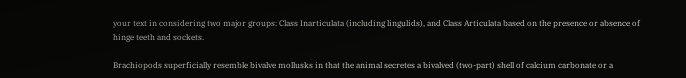your text in considering two major groups: Class Inarticulata (including lingulids), and Class Articulata based on the presence or absence of hinge teeth and sockets.

Brachiopods superficially resemble bivalve mollusks in that the animal secretes a bivalved (two-part) shell of calcium carbonate or a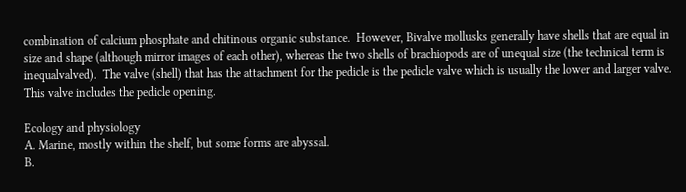combination of calcium phosphate and chitinous organic substance.  However, Bivalve mollusks generally have shells that are equal in size and shape (although mirror images of each other), whereas the two shells of brachiopods are of unequal size (the technical term is inequalvalved).  The valve (shell) that has the attachment for the pedicle is the pedicle valve which is usually the lower and larger valve.  This valve includes the pedicle opening.

Ecology and physiology
A. Marine, mostly within the shelf, but some forms are abyssal.
B.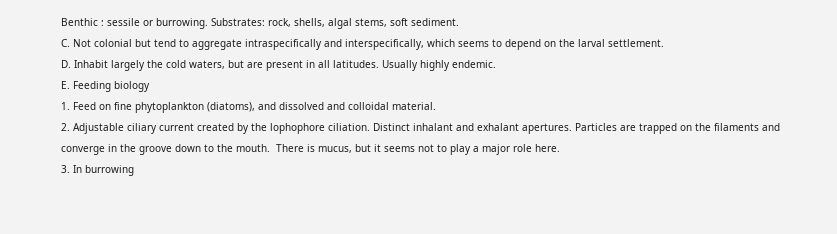Benthic : sessile or burrowing. Substrates: rock, shells, algal stems, soft sediment.
C. Not colonial but tend to aggregate intraspecifically and interspecifically, which seems to depend on the larval settlement.
D. Inhabit largely the cold waters, but are present in all latitudes. Usually highly endemic.
E. Feeding biology
1. Feed on fine phytoplankton (diatoms), and dissolved and colloidal material.
2. Adjustable ciliary current created by the lophophore ciliation. Distinct inhalant and exhalant apertures. Particles are trapped on the filaments and converge in the groove down to the mouth.  There is mucus, but it seems not to play a major role here.
3. In burrowing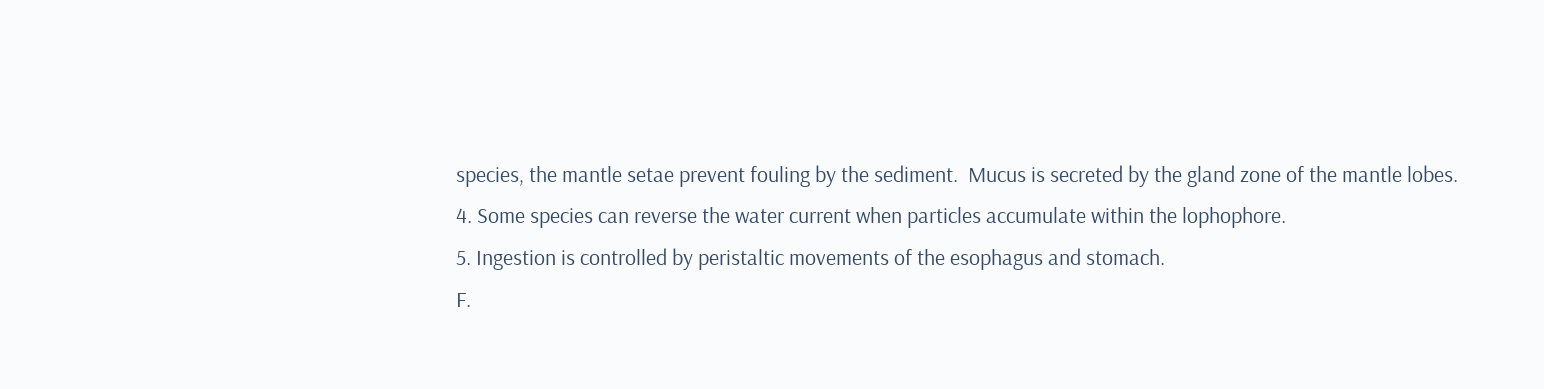species, the mantle setae prevent fouling by the sediment.  Mucus is secreted by the gland zone of the mantle lobes.
4. Some species can reverse the water current when particles accumulate within the lophophore.
5. Ingestion is controlled by peristaltic movements of the esophagus and stomach.
F.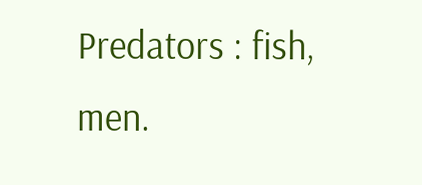Predators : fish, men.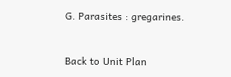G. Parasites : gregarines.


Back to Unit Plan